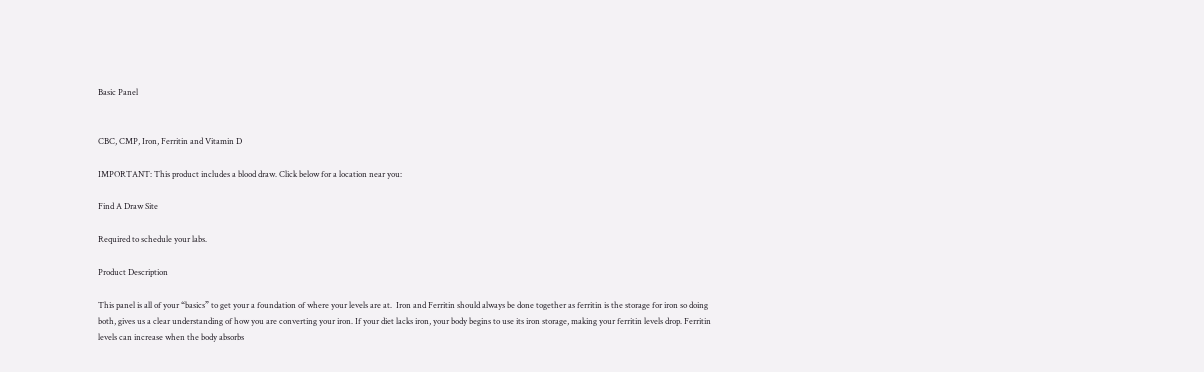Basic Panel


CBC, CMP, Iron, Ferritin and Vitamin D

IMPORTANT: This product includes a blood draw. Click below for a location near you:

Find A Draw Site

Required to schedule your labs.

Product Description

This panel is all of your “basics” to get your a foundation of where your levels are at.  Iron and Ferritin should always be done together as ferritin is the storage for iron so doing both, gives us a clear understanding of how you are converting your iron. If your diet lacks iron, your body begins to use its iron storage, making your ferritin levels drop. Ferritin levels can increase when the body absorbs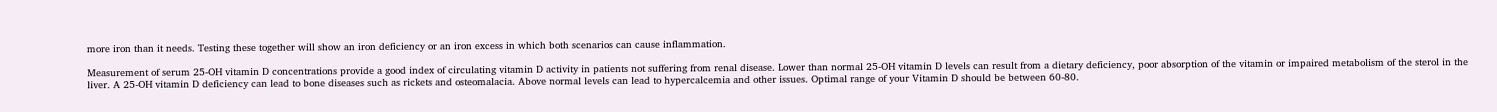more iron than it needs. Testing these together will show an iron deficiency or an iron excess in which both scenarios can cause inflammation.

Measurement of serum 25-OH vitamin D concentrations provide a good index of circulating vitamin D activity in patients not suffering from renal disease. Lower than normal 25-OH vitamin D levels can result from a dietary deficiency, poor absorption of the vitamin or impaired metabolism of the sterol in the liver. A 25-OH vitamin D deficiency can lead to bone diseases such as rickets and osteomalacia. Above normal levels can lead to hypercalcemia and other issues. Optimal range of your Vitamin D should be between 60-80.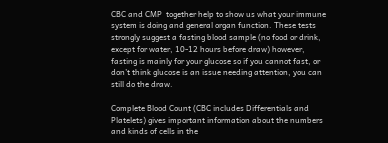CBC and CMP  together help to show us what your immune system is doing and general organ function. These tests strongly suggest a fasting blood sample (no food or drink, except for water, 10-12 hours before draw) however, fasting is mainly for your glucose so if you cannot fast, or don’t think glucose is an issue needing attention, you can still do the draw.

Complete Blood Count (CBC includes Differentials and Platelets) gives important information about the numbers and kinds of cells in the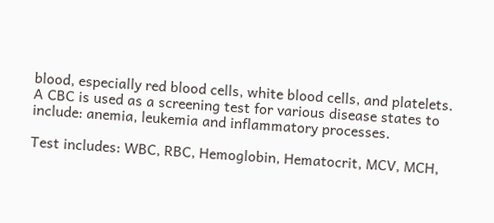blood, especially red blood cells, white blood cells, and platelets. A CBC is used as a screening test for various disease states to include: anemia, leukemia and inflammatory processes.

Test includes: WBC, RBC, Hemoglobin, Hematocrit, MCV, MCH,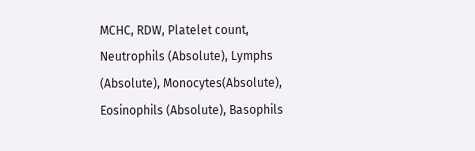MCHC, RDW, Platelet count, Neutrophils (Absolute), Lymphs (Absolute), Monocytes(Absolute), Eosinophils (Absolute), Basophils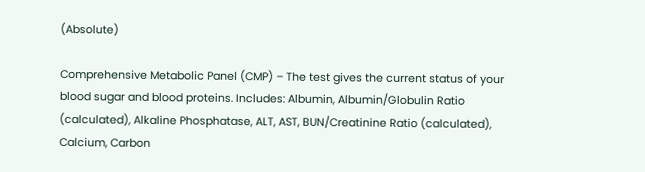(Absolute)

Comprehensive Metabolic Panel (CMP) – The test gives the current status of your blood sugar and blood proteins. Includes: Albumin, Albumin/Globulin Ratio (calculated), Alkaline Phosphatase, ALT, AST, BUN/Creatinine Ratio (calculated), Calcium, Carbon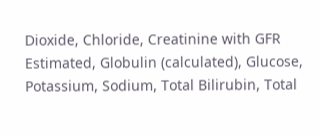Dioxide, Chloride, Creatinine with GFR Estimated, Globulin (calculated), Glucose, Potassium, Sodium, Total Bilirubin, Total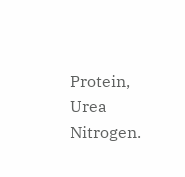Protein, Urea Nitrogen.